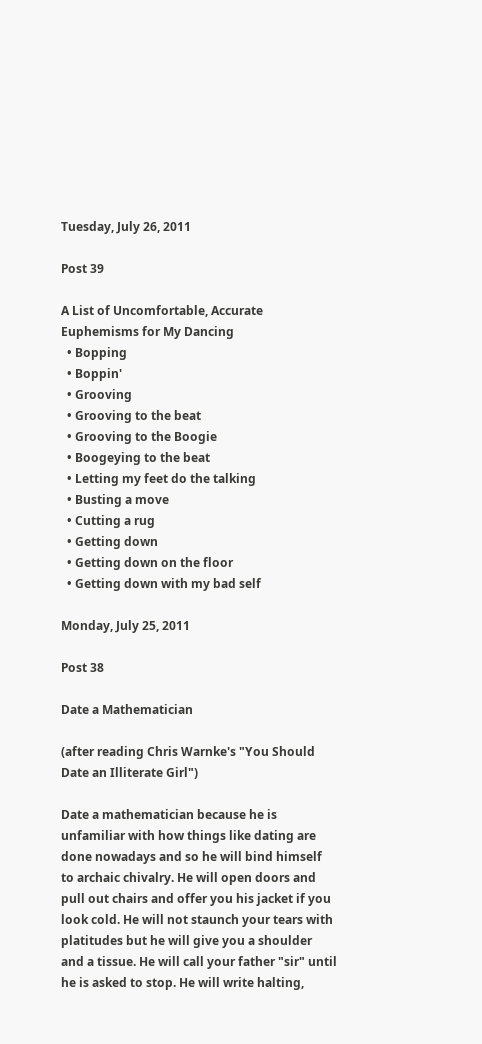Tuesday, July 26, 2011

Post 39

A List of Uncomfortable, Accurate Euphemisms for My Dancing
  • Bopping
  • Boppin'
  • Grooving
  • Grooving to the beat
  • Grooving to the Boogie
  • Boogeying to the beat
  • Letting my feet do the talking
  • Busting a move
  • Cutting a rug
  • Getting down
  • Getting down on the floor
  • Getting down with my bad self

Monday, July 25, 2011

Post 38

Date a Mathematician

(after reading Chris Warnke's "You Should Date an Illiterate Girl")

Date a mathematician because he is unfamiliar with how things like dating are done nowadays and so he will bind himself to archaic chivalry. He will open doors and pull out chairs and offer you his jacket if you look cold. He will not staunch your tears with platitudes but he will give you a shoulder and a tissue. He will call your father "sir" until he is asked to stop. He will write halting,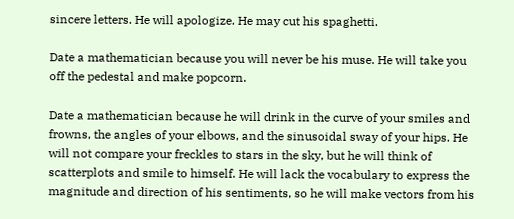sincere letters. He will apologize. He may cut his spaghetti.

Date a mathematician because you will never be his muse. He will take you off the pedestal and make popcorn.

Date a mathematician because he will drink in the curve of your smiles and frowns, the angles of your elbows, and the sinusoidal sway of your hips. He will not compare your freckles to stars in the sky, but he will think of scatterplots and smile to himself. He will lack the vocabulary to express the magnitude and direction of his sentiments, so he will make vectors from his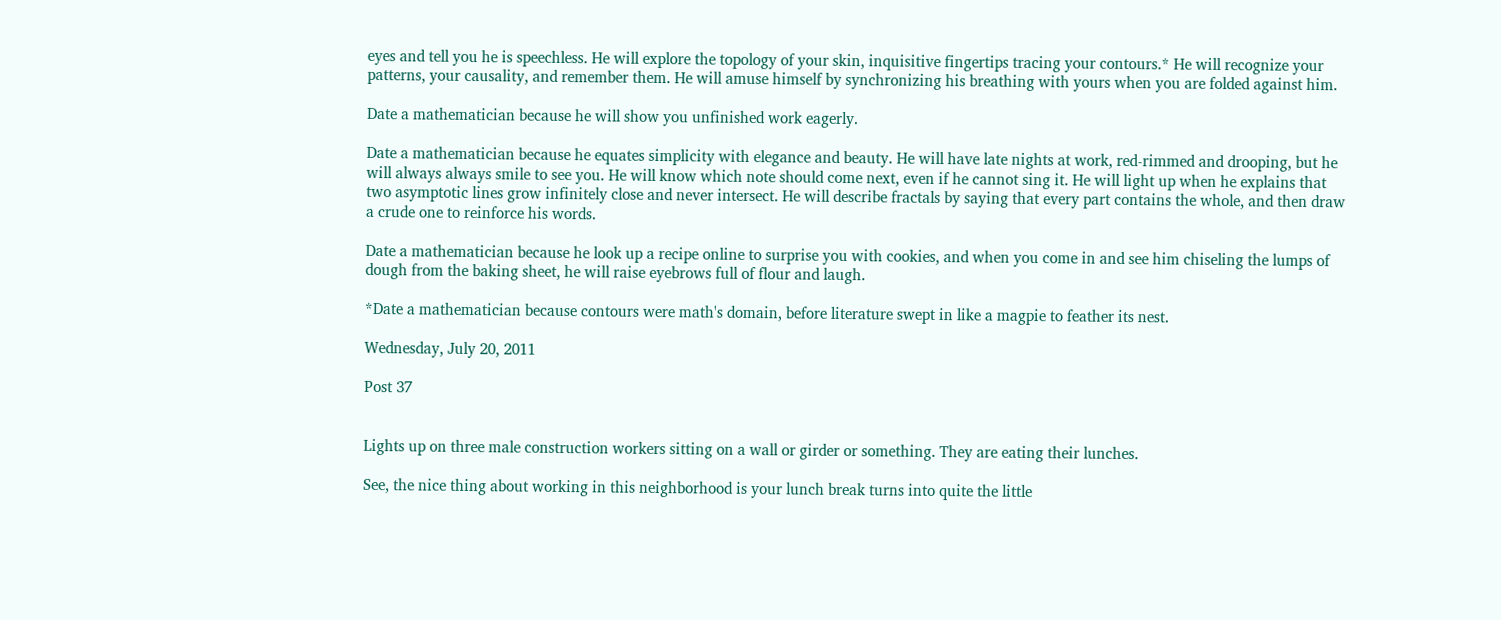eyes and tell you he is speechless. He will explore the topology of your skin, inquisitive fingertips tracing your contours.* He will recognize your patterns, your causality, and remember them. He will amuse himself by synchronizing his breathing with yours when you are folded against him.

Date a mathematician because he will show you unfinished work eagerly.

Date a mathematician because he equates simplicity with elegance and beauty. He will have late nights at work, red-rimmed and drooping, but he will always always smile to see you. He will know which note should come next, even if he cannot sing it. He will light up when he explains that two asymptotic lines grow infinitely close and never intersect. He will describe fractals by saying that every part contains the whole, and then draw a crude one to reinforce his words.

Date a mathematician because he look up a recipe online to surprise you with cookies, and when you come in and see him chiseling the lumps of dough from the baking sheet, he will raise eyebrows full of flour and laugh.

*Date a mathematician because contours were math's domain, before literature swept in like a magpie to feather its nest.

Wednesday, July 20, 2011

Post 37


Lights up on three male construction workers sitting on a wall or girder or something. They are eating their lunches.

See, the nice thing about working in this neighborhood is your lunch break turns into quite the little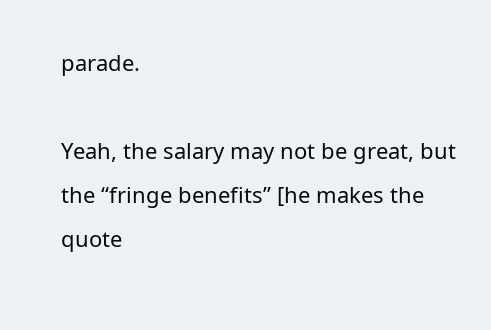parade.

Yeah, the salary may not be great, but the “fringe benefits” [he makes the quote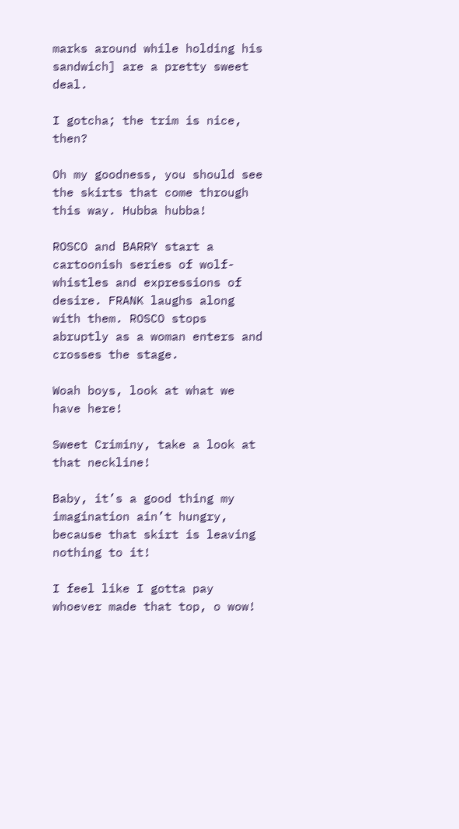marks around while holding his sandwich] are a pretty sweet deal.

I gotcha; the trim is nice, then?

Oh my goodness, you should see the skirts that come through this way. Hubba hubba!

ROSCO and BARRY start a cartoonish series of wolf-whistles and expressions of desire. FRANK laughs along with them. ROSCO stops abruptly as a woman enters and crosses the stage.

Woah boys, look at what we have here!

Sweet Criminy, take a look at that neckline!

Baby, it’s a good thing my imagination ain’t hungry, because that skirt is leaving nothing to it!

I feel like I gotta pay whoever made that top, o wow!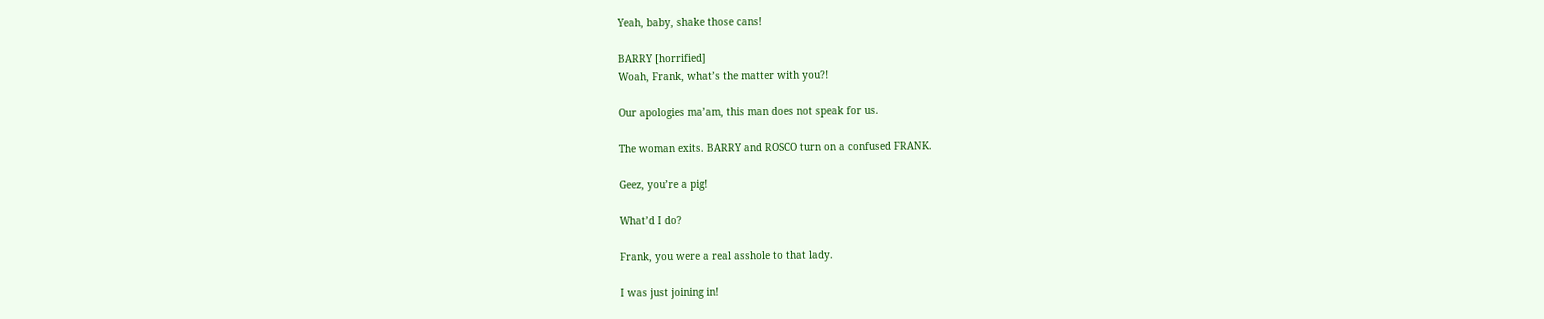Yeah, baby, shake those cans!

BARRY [horrified]
Woah, Frank, what’s the matter with you?!

Our apologies ma’am, this man does not speak for us.

The woman exits. BARRY and ROSCO turn on a confused FRANK.

Geez, you’re a pig!

What’d I do?

Frank, you were a real asshole to that lady.

I was just joining in!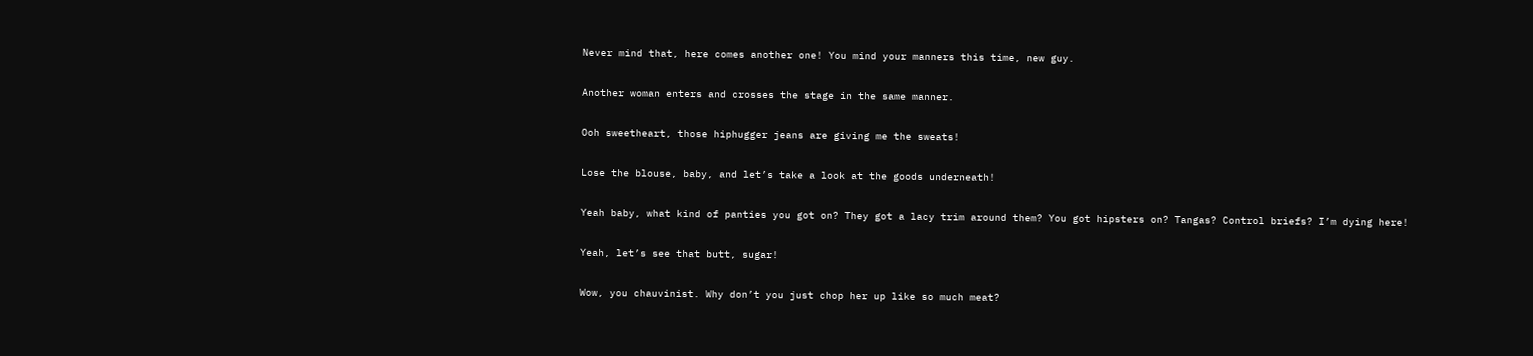Never mind that, here comes another one! You mind your manners this time, new guy.

Another woman enters and crosses the stage in the same manner.

Ooh sweetheart, those hiphugger jeans are giving me the sweats!

Lose the blouse, baby, and let’s take a look at the goods underneath!

Yeah baby, what kind of panties you got on? They got a lacy trim around them? You got hipsters on? Tangas? Control briefs? I’m dying here!

Yeah, let’s see that butt, sugar!

Wow, you chauvinist. Why don’t you just chop her up like so much meat?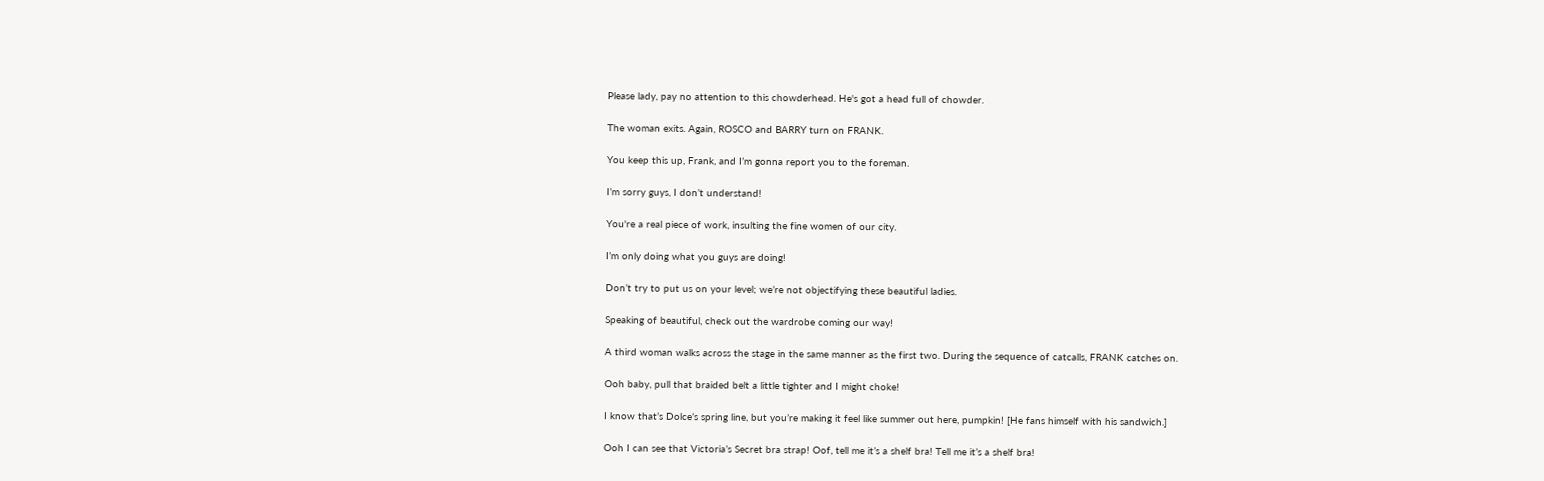Please lady, pay no attention to this chowderhead. He's got a head full of chowder.

The woman exits. Again, ROSCO and BARRY turn on FRANK.

You keep this up, Frank, and I’m gonna report you to the foreman.

I’m sorry guys, I don’t understand!

You're a real piece of work, insulting the fine women of our city.

I’m only doing what you guys are doing!

Don’t try to put us on your level; we’re not objectifying these beautiful ladies.

Speaking of beautiful, check out the wardrobe coming our way!

A third woman walks across the stage in the same manner as the first two. During the sequence of catcalls, FRANK catches on.

Ooh baby, pull that braided belt a little tighter and I might choke!

I know that’s Dolce’s spring line, but you’re making it feel like summer out here, pumpkin! [He fans himself with his sandwich.]

Ooh I can see that Victoria’s Secret bra strap! Oof, tell me it’s a shelf bra! Tell me it’s a shelf bra!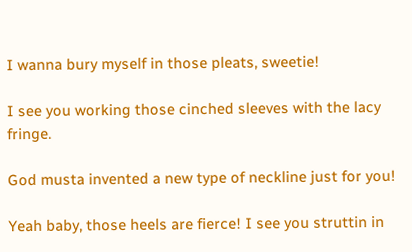I wanna bury myself in those pleats, sweetie!

I see you working those cinched sleeves with the lacy fringe.

God musta invented a new type of neckline just for you!

Yeah baby, those heels are fierce! I see you struttin in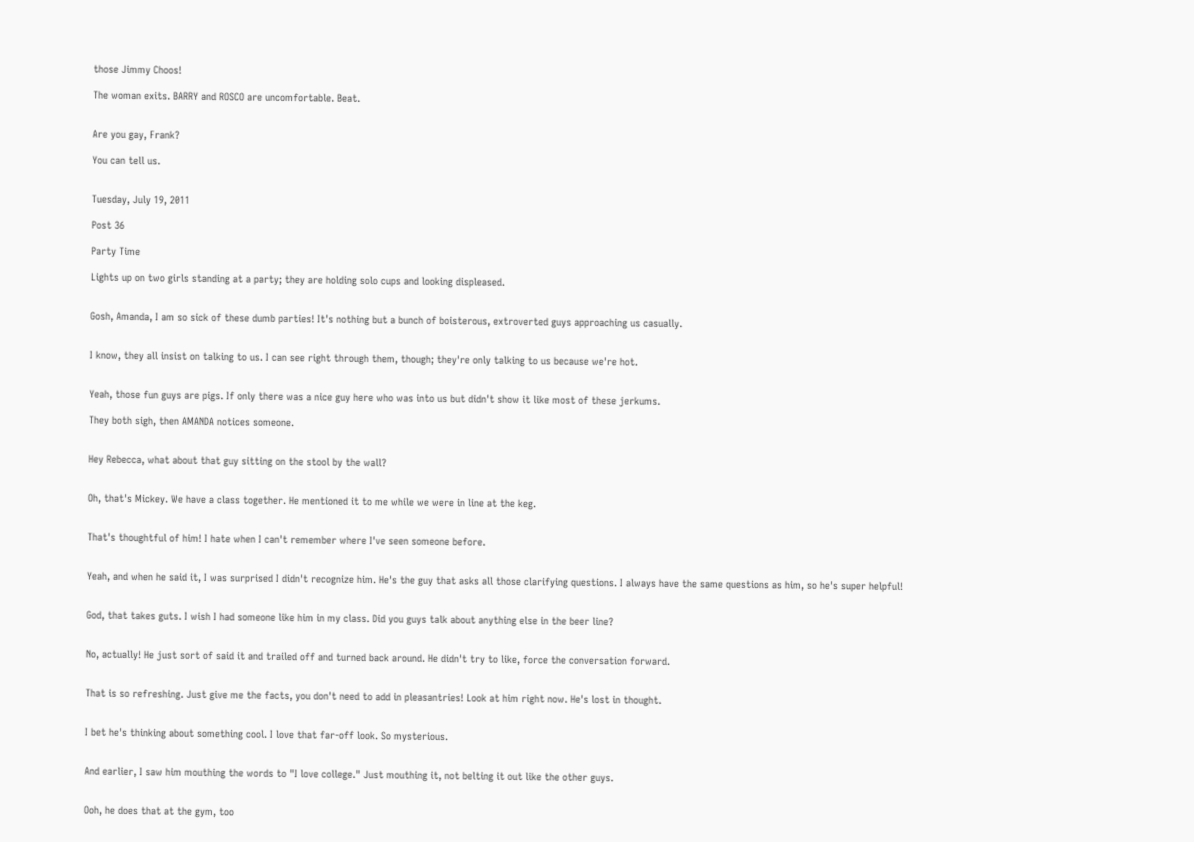those Jimmy Choos!

The woman exits. BARRY and ROSCO are uncomfortable. Beat.


Are you gay, Frank?

You can tell us.


Tuesday, July 19, 2011

Post 36

Party Time

Lights up on two girls standing at a party; they are holding solo cups and looking displeased.


Gosh, Amanda, I am so sick of these dumb parties! It's nothing but a bunch of boisterous, extroverted guys approaching us casually.


I know, they all insist on talking to us. I can see right through them, though; they're only talking to us because we're hot.


Yeah, those fun guys are pigs. If only there was a nice guy here who was into us but didn't show it like most of these jerkums.

They both sigh, then AMANDA notices someone.


Hey Rebecca, what about that guy sitting on the stool by the wall?


Oh, that's Mickey. We have a class together. He mentioned it to me while we were in line at the keg.


That's thoughtful of him! I hate when I can't remember where I've seen someone before.


Yeah, and when he said it, I was surprised I didn't recognize him. He's the guy that asks all those clarifying questions. I always have the same questions as him, so he's super helpful!


God, that takes guts. I wish I had someone like him in my class. Did you guys talk about anything else in the beer line?


No, actually! He just sort of said it and trailed off and turned back around. He didn't try to like, force the conversation forward.


That is so refreshing. Just give me the facts, you don't need to add in pleasantries! Look at him right now. He's lost in thought.


I bet he's thinking about something cool. I love that far-off look. So mysterious.


And earlier, I saw him mouthing the words to "I love college." Just mouthing it, not belting it out like the other guys.


Ooh, he does that at the gym, too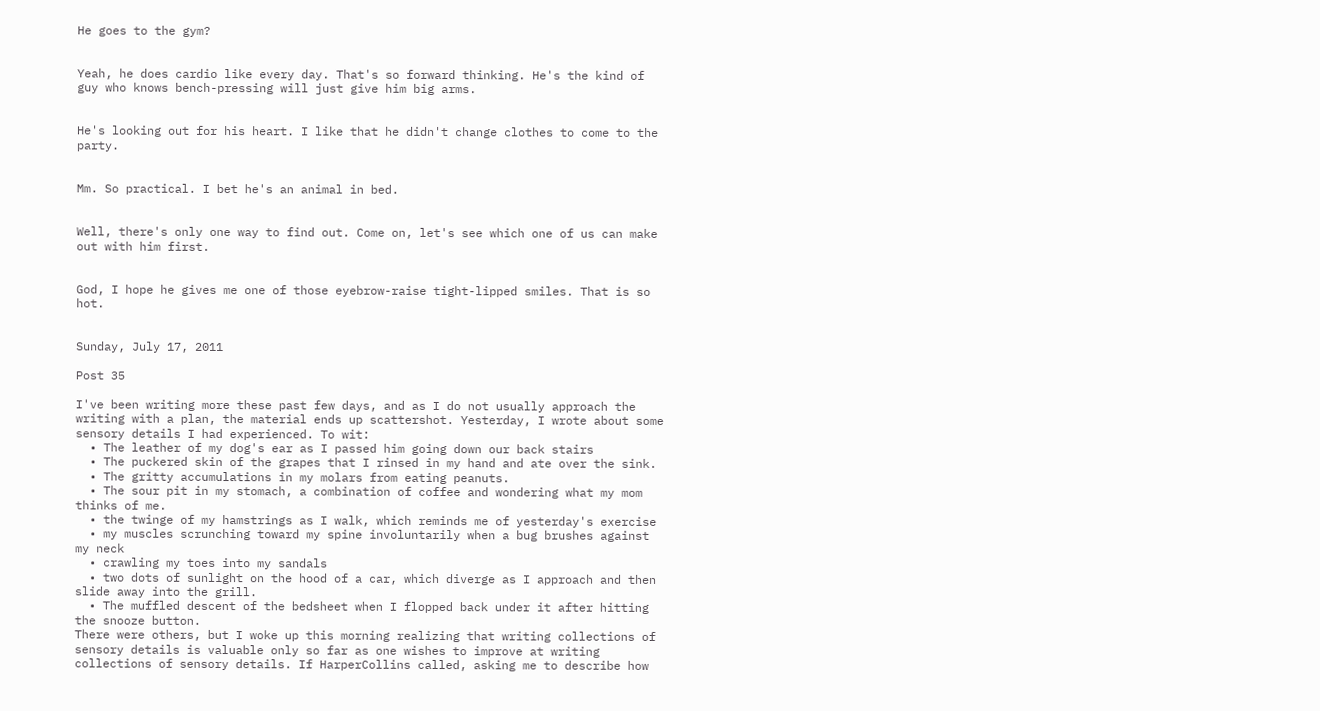He goes to the gym?


Yeah, he does cardio like every day. That's so forward thinking. He's the kind of guy who knows bench-pressing will just give him big arms.


He's looking out for his heart. I like that he didn't change clothes to come to the party.


Mm. So practical. I bet he's an animal in bed.


Well, there's only one way to find out. Come on, let's see which one of us can make out with him first.


God, I hope he gives me one of those eyebrow-raise tight-lipped smiles. That is so hot.


Sunday, July 17, 2011

Post 35

I've been writing more these past few days, and as I do not usually approach the writing with a plan, the material ends up scattershot. Yesterday, I wrote about some sensory details I had experienced. To wit:
  • The leather of my dog's ear as I passed him going down our back stairs
  • The puckered skin of the grapes that I rinsed in my hand and ate over the sink.
  • The gritty accumulations in my molars from eating peanuts.
  • The sour pit in my stomach, a combination of coffee and wondering what my mom thinks of me.
  • the twinge of my hamstrings as I walk, which reminds me of yesterday's exercise
  • my muscles scrunching toward my spine involuntarily when a bug brushes against my neck
  • crawling my toes into my sandals
  • two dots of sunlight on the hood of a car, which diverge as I approach and then slide away into the grill.
  • The muffled descent of the bedsheet when I flopped back under it after hitting the snooze button.
There were others, but I woke up this morning realizing that writing collections of sensory details is valuable only so far as one wishes to improve at writing collections of sensory details. If HarperCollins called, asking me to describe how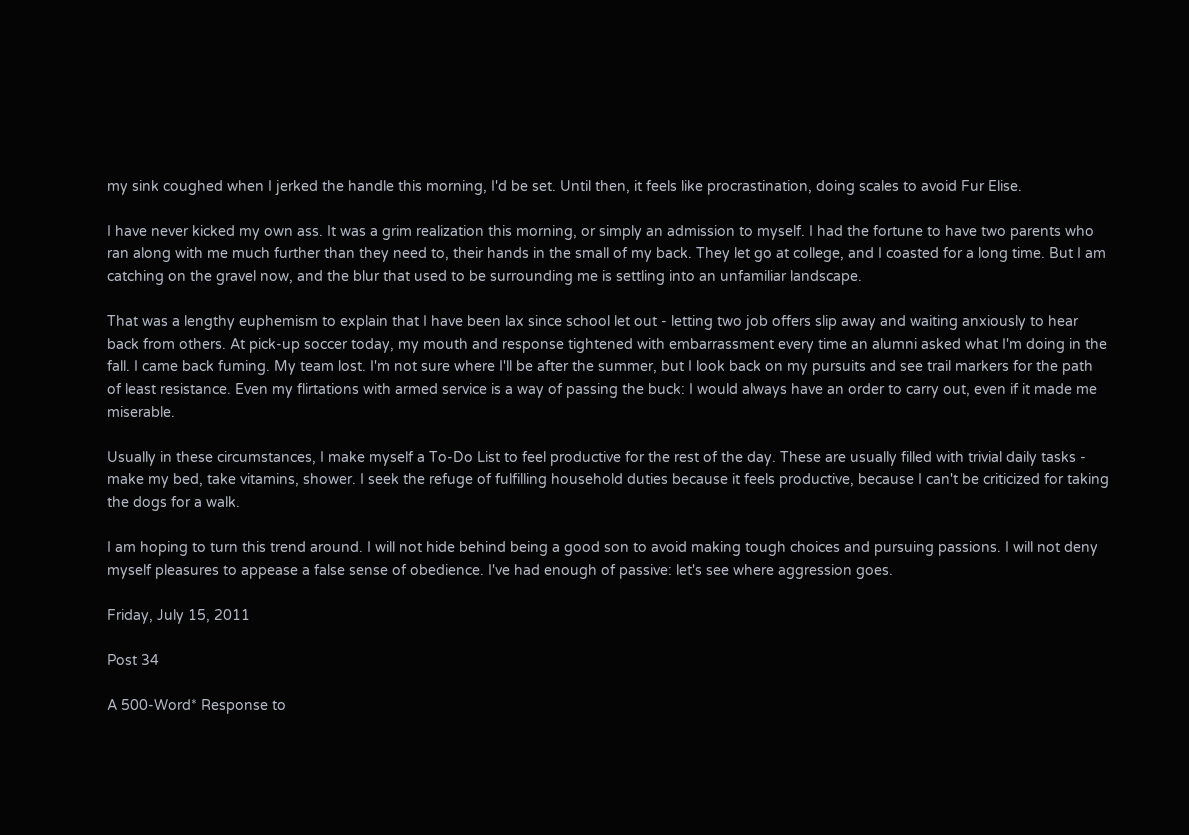my sink coughed when I jerked the handle this morning, I'd be set. Until then, it feels like procrastination, doing scales to avoid Fur Elise.

I have never kicked my own ass. It was a grim realization this morning, or simply an admission to myself. I had the fortune to have two parents who ran along with me much further than they need to, their hands in the small of my back. They let go at college, and I coasted for a long time. But I am catching on the gravel now, and the blur that used to be surrounding me is settling into an unfamiliar landscape.

That was a lengthy euphemism to explain that I have been lax since school let out - letting two job offers slip away and waiting anxiously to hear back from others. At pick-up soccer today, my mouth and response tightened with embarrassment every time an alumni asked what I'm doing in the fall. I came back fuming. My team lost. I'm not sure where I'll be after the summer, but I look back on my pursuits and see trail markers for the path of least resistance. Even my flirtations with armed service is a way of passing the buck: I would always have an order to carry out, even if it made me miserable.

Usually in these circumstances, I make myself a To-Do List to feel productive for the rest of the day. These are usually filled with trivial daily tasks - make my bed, take vitamins, shower. I seek the refuge of fulfilling household duties because it feels productive, because I can't be criticized for taking the dogs for a walk.

I am hoping to turn this trend around. I will not hide behind being a good son to avoid making tough choices and pursuing passions. I will not deny myself pleasures to appease a false sense of obedience. I've had enough of passive: let's see where aggression goes.

Friday, July 15, 2011

Post 34

A 500-Word* Response to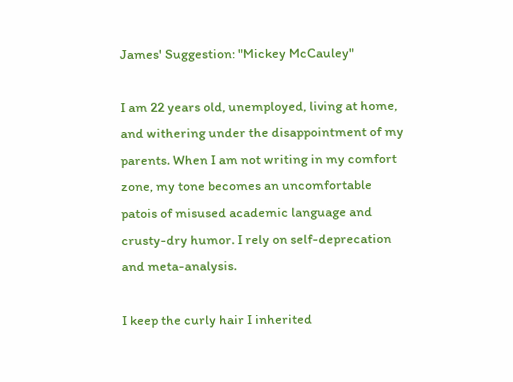James' Suggestion: "Mickey McCauley"

I am 22 years old, unemployed, living at home, and withering under the disappointment of my parents. When I am not writing in my comfort zone, my tone becomes an uncomfortable patois of misused academic language and crusty-dry humor. I rely on self-deprecation and meta-analysis.

I keep the curly hair I inherited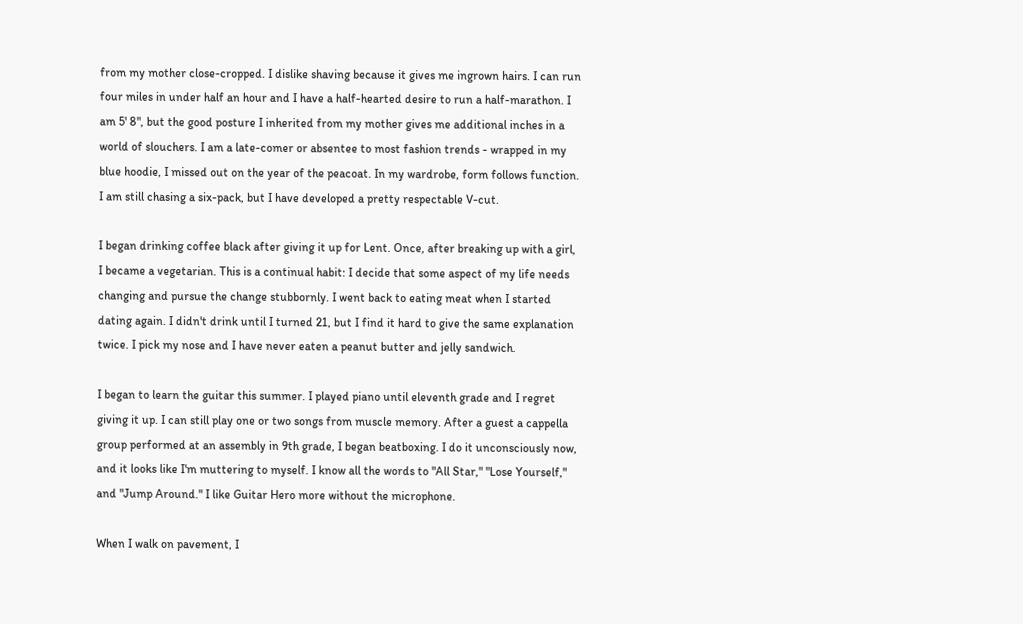from my mother close-cropped. I dislike shaving because it gives me ingrown hairs. I can run four miles in under half an hour and I have a half-hearted desire to run a half-marathon. I am 5' 8", but the good posture I inherited from my mother gives me additional inches in a world of slouchers. I am a late-comer or absentee to most fashion trends - wrapped in my blue hoodie, I missed out on the year of the peacoat. In my wardrobe, form follows function. I am still chasing a six-pack, but I have developed a pretty respectable V-cut.

I began drinking coffee black after giving it up for Lent. Once, after breaking up with a girl, I became a vegetarian. This is a continual habit: I decide that some aspect of my life needs changing and pursue the change stubbornly. I went back to eating meat when I started dating again. I didn't drink until I turned 21, but I find it hard to give the same explanation twice. I pick my nose and I have never eaten a peanut butter and jelly sandwich.

I began to learn the guitar this summer. I played piano until eleventh grade and I regret giving it up. I can still play one or two songs from muscle memory. After a guest a cappella group performed at an assembly in 9th grade, I began beatboxing. I do it unconsciously now, and it looks like I'm muttering to myself. I know all the words to "All Star," "Lose Yourself," and "Jump Around." I like Guitar Hero more without the microphone.

When I walk on pavement, I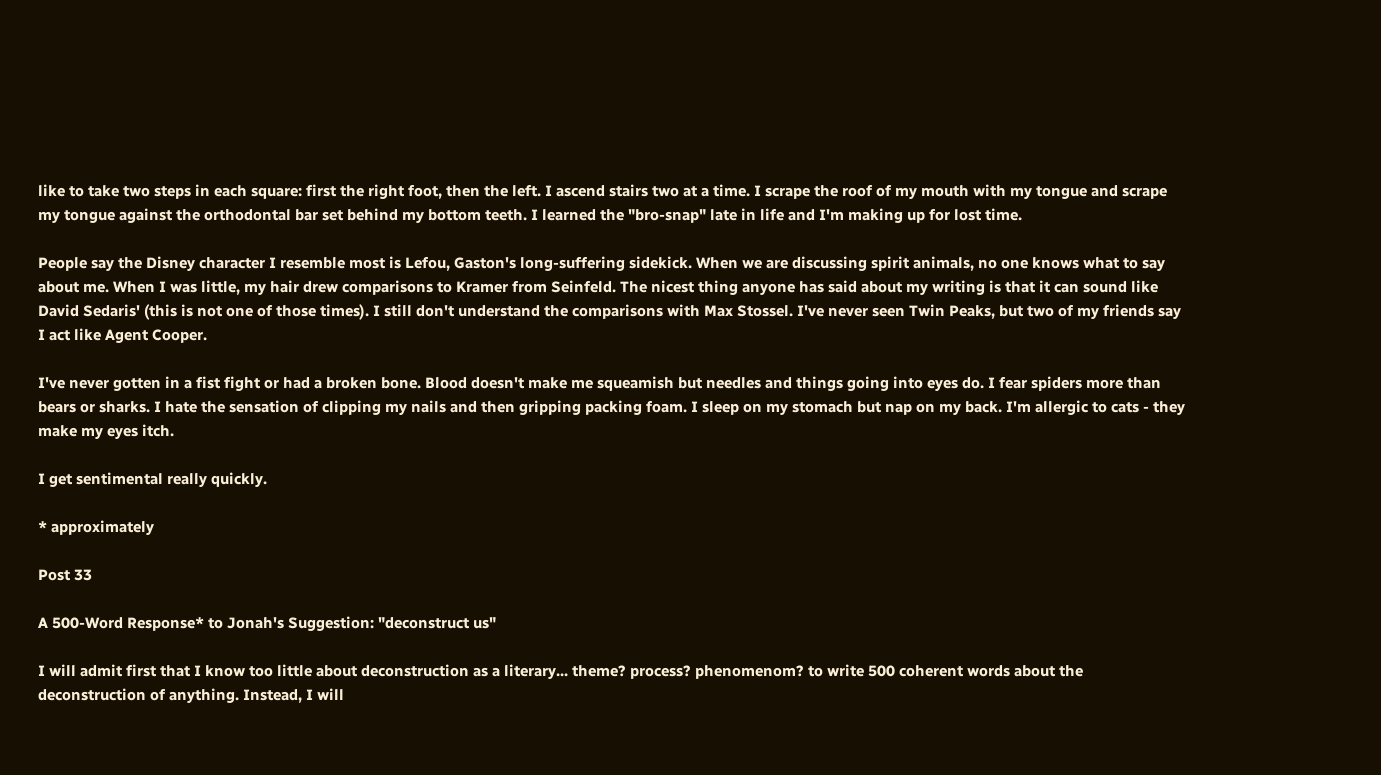like to take two steps in each square: first the right foot, then the left. I ascend stairs two at a time. I scrape the roof of my mouth with my tongue and scrape my tongue against the orthodontal bar set behind my bottom teeth. I learned the "bro-snap" late in life and I'm making up for lost time.

People say the Disney character I resemble most is Lefou, Gaston's long-suffering sidekick. When we are discussing spirit animals, no one knows what to say about me. When I was little, my hair drew comparisons to Kramer from Seinfeld. The nicest thing anyone has said about my writing is that it can sound like David Sedaris' (this is not one of those times). I still don't understand the comparisons with Max Stossel. I've never seen Twin Peaks, but two of my friends say I act like Agent Cooper.

I've never gotten in a fist fight or had a broken bone. Blood doesn't make me squeamish but needles and things going into eyes do. I fear spiders more than bears or sharks. I hate the sensation of clipping my nails and then gripping packing foam. I sleep on my stomach but nap on my back. I'm allergic to cats - they make my eyes itch.

I get sentimental really quickly.

* approximately

Post 33

A 500-Word Response* to Jonah's Suggestion: "deconstruct us"

I will admit first that I know too little about deconstruction as a literary... theme? process? phenomenom? to write 500 coherent words about the deconstruction of anything. Instead, I will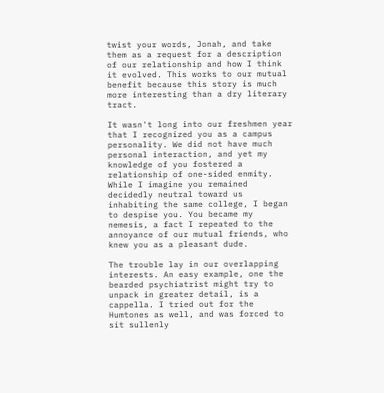twist your words, Jonah, and take them as a request for a description of our relationship and how I think it evolved. This works to our mutual benefit because this story is much more interesting than a dry literary tract.

It wasn't long into our freshmen year that I recognized you as a campus personality. We did not have much personal interaction, and yet my knowledge of you fostered a relationship of one-sided enmity. While I imagine you remained decidedly neutral toward us inhabiting the same college, I began to despise you. You became my nemesis, a fact I repeated to the annoyance of our mutual friends, who knew you as a pleasant dude.

The trouble lay in our overlapping interests. An easy example, one the bearded psychiatrist might try to unpack in greater detail, is a cappella. I tried out for the Humtones as well, and was forced to sit sullenly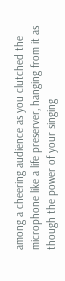among a cheering audience as you clutched the microphone like a life preserver, hanging from it as though the power of your singing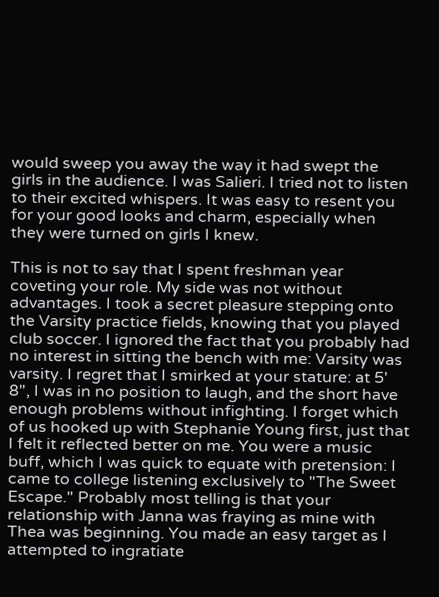would sweep you away the way it had swept the girls in the audience. I was Salieri. I tried not to listen to their excited whispers. It was easy to resent you for your good looks and charm, especially when they were turned on girls I knew.

This is not to say that I spent freshman year coveting your role. My side was not without advantages. I took a secret pleasure stepping onto the Varsity practice fields, knowing that you played club soccer. I ignored the fact that you probably had no interest in sitting the bench with me: Varsity was varsity. I regret that I smirked at your stature: at 5' 8", I was in no position to laugh, and the short have enough problems without infighting. I forget which of us hooked up with Stephanie Young first, just that I felt it reflected better on me. You were a music buff, which I was quick to equate with pretension: I came to college listening exclusively to "The Sweet Escape." Probably most telling is that your relationship with Janna was fraying as mine with Thea was beginning. You made an easy target as I attempted to ingratiate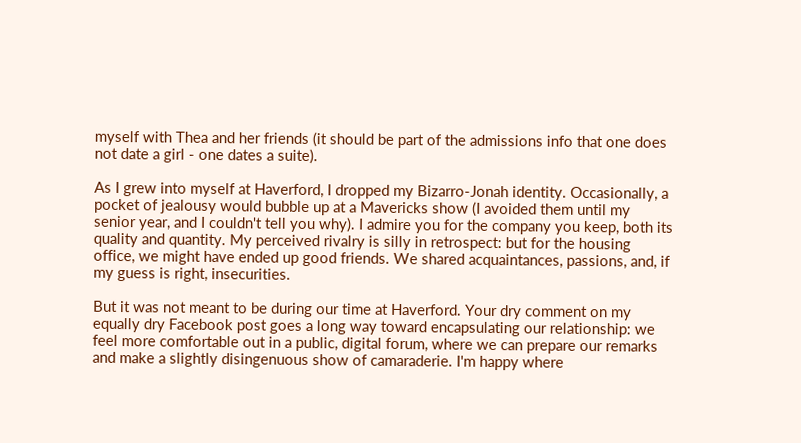myself with Thea and her friends (it should be part of the admissions info that one does not date a girl - one dates a suite).

As I grew into myself at Haverford, I dropped my Bizarro-Jonah identity. Occasionally, a pocket of jealousy would bubble up at a Mavericks show (I avoided them until my senior year, and I couldn't tell you why). I admire you for the company you keep, both its quality and quantity. My perceived rivalry is silly in retrospect: but for the housing office, we might have ended up good friends. We shared acquaintances, passions, and, if my guess is right, insecurities.

But it was not meant to be during our time at Haverford. Your dry comment on my equally dry Facebook post goes a long way toward encapsulating our relationship: we feel more comfortable out in a public, digital forum, where we can prepare our remarks and make a slightly disingenuous show of camaraderie. I'm happy where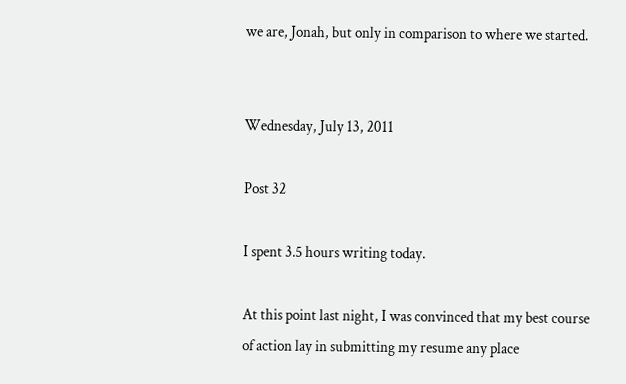we are, Jonah, but only in comparison to where we started.


Wednesday, July 13, 2011

Post 32

I spent 3.5 hours writing today.

At this point last night, I was convinced that my best course of action lay in submitting my resume any place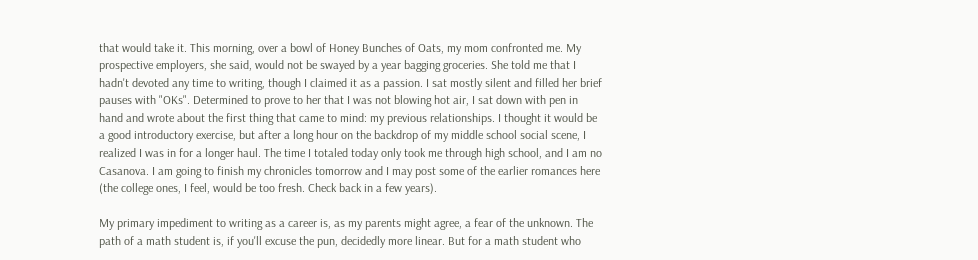that would take it. This morning, over a bowl of Honey Bunches of Oats, my mom confronted me. My prospective employers, she said, would not be swayed by a year bagging groceries. She told me that I hadn't devoted any time to writing, though I claimed it as a passion. I sat mostly silent and filled her brief pauses with "OKs". Determined to prove to her that I was not blowing hot air, I sat down with pen in hand and wrote about the first thing that came to mind: my previous relationships. I thought it would be a good introductory exercise, but after a long hour on the backdrop of my middle school social scene, I realized I was in for a longer haul. The time I totaled today only took me through high school, and I am no Casanova. I am going to finish my chronicles tomorrow and I may post some of the earlier romances here (the college ones, I feel, would be too fresh. Check back in a few years).

My primary impediment to writing as a career is, as my parents might agree, a fear of the unknown. The path of a math student is, if you'll excuse the pun, decidedly more linear. But for a math student who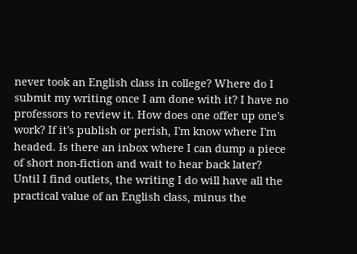never took an English class in college? Where do I submit my writing once I am done with it? I have no professors to review it. How does one offer up one's work? If it's publish or perish, I'm know where I'm headed. Is there an inbox where I can dump a piece of short non-fiction and wait to hear back later? Until I find outlets, the writing I do will have all the practical value of an English class, minus the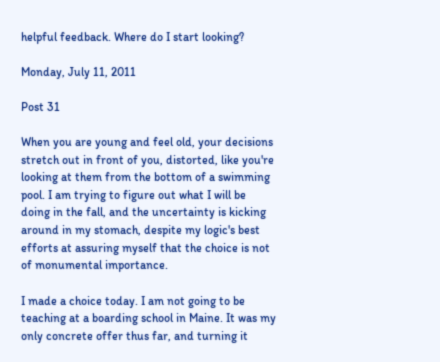helpful feedback. Where do I start looking?

Monday, July 11, 2011

Post 31

When you are young and feel old, your decisions stretch out in front of you, distorted, like you're looking at them from the bottom of a swimming pool. I am trying to figure out what I will be doing in the fall, and the uncertainty is kicking around in my stomach, despite my logic's best efforts at assuring myself that the choice is not of monumental importance.

I made a choice today. I am not going to be teaching at a boarding school in Maine. It was my only concrete offer thus far, and turning it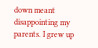down meant disappointing my parents. I grew up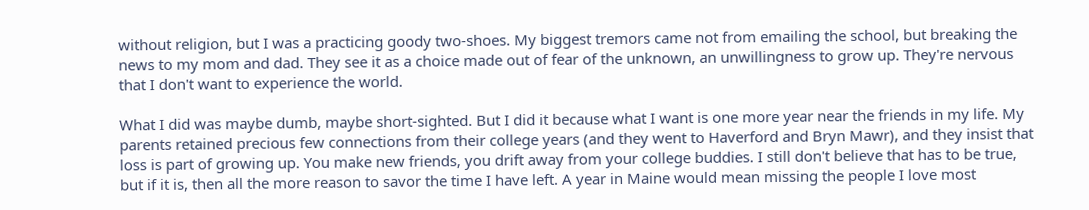without religion, but I was a practicing goody two-shoes. My biggest tremors came not from emailing the school, but breaking the news to my mom and dad. They see it as a choice made out of fear of the unknown, an unwillingness to grow up. They're nervous that I don't want to experience the world.

What I did was maybe dumb, maybe short-sighted. But I did it because what I want is one more year near the friends in my life. My parents retained precious few connections from their college years (and they went to Haverford and Bryn Mawr), and they insist that loss is part of growing up. You make new friends, you drift away from your college buddies. I still don't believe that has to be true, but if it is, then all the more reason to savor the time I have left. A year in Maine would mean missing the people I love most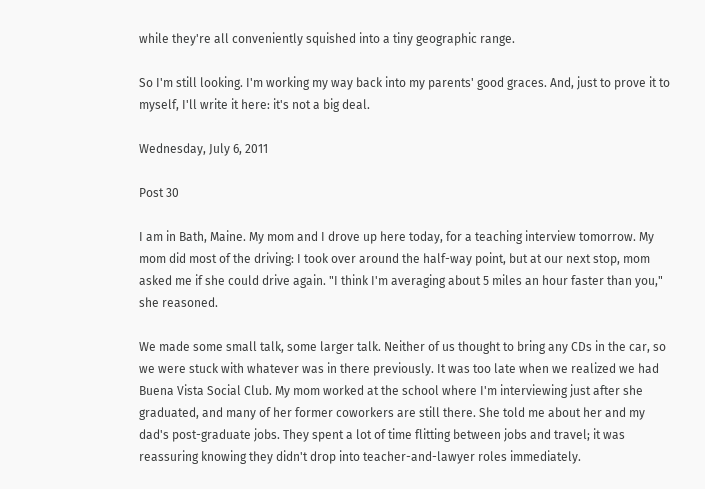while they're all conveniently squished into a tiny geographic range.

So I'm still looking. I'm working my way back into my parents' good graces. And, just to prove it to myself, I'll write it here: it's not a big deal.

Wednesday, July 6, 2011

Post 30

I am in Bath, Maine. My mom and I drove up here today, for a teaching interview tomorrow. My mom did most of the driving: I took over around the half-way point, but at our next stop, mom asked me if she could drive again. "I think I'm averaging about 5 miles an hour faster than you," she reasoned.

We made some small talk, some larger talk. Neither of us thought to bring any CDs in the car, so we were stuck with whatever was in there previously. It was too late when we realized we had Buena Vista Social Club. My mom worked at the school where I'm interviewing just after she graduated, and many of her former coworkers are still there. She told me about her and my dad's post-graduate jobs. They spent a lot of time flitting between jobs and travel; it was reassuring knowing they didn't drop into teacher-and-lawyer roles immediately.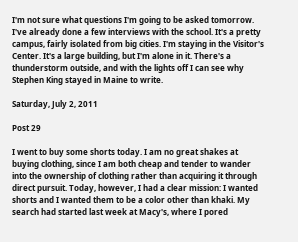I'm not sure what questions I'm going to be asked tomorrow. I've already done a few interviews with the school. It's a pretty campus, fairly isolated from big cities. I'm staying in the Visitor's Center. It's a large building, but I'm alone in it. There's a thunderstorm outside, and with the lights off I can see why Stephen King stayed in Maine to write.

Saturday, July 2, 2011

Post 29

I went to buy some shorts today. I am no great shakes at buying clothing, since I am both cheap and tender to wander into the ownership of clothing rather than acquiring it through direct pursuit. Today, however, I had a clear mission: I wanted shorts and I wanted them to be a color other than khaki. My search had started last week at Macy's, where I pored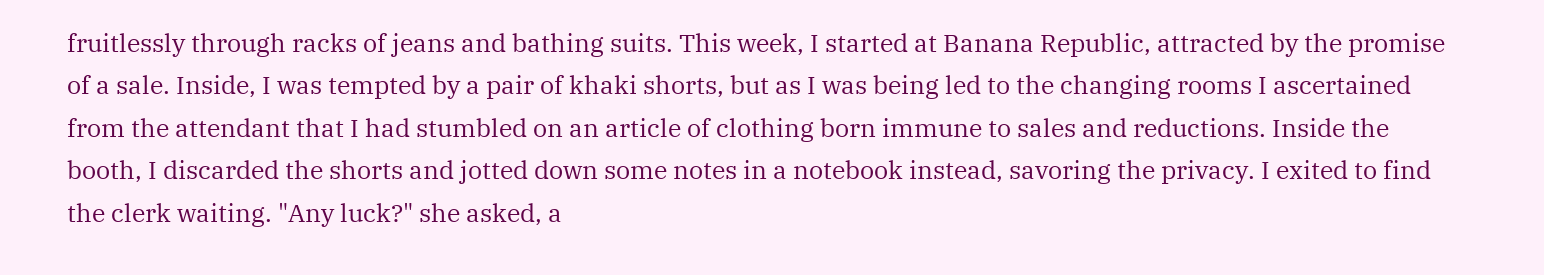fruitlessly through racks of jeans and bathing suits. This week, I started at Banana Republic, attracted by the promise of a sale. Inside, I was tempted by a pair of khaki shorts, but as I was being led to the changing rooms I ascertained from the attendant that I had stumbled on an article of clothing born immune to sales and reductions. Inside the booth, I discarded the shorts and jotted down some notes in a notebook instead, savoring the privacy. I exited to find the clerk waiting. "Any luck?" she asked, a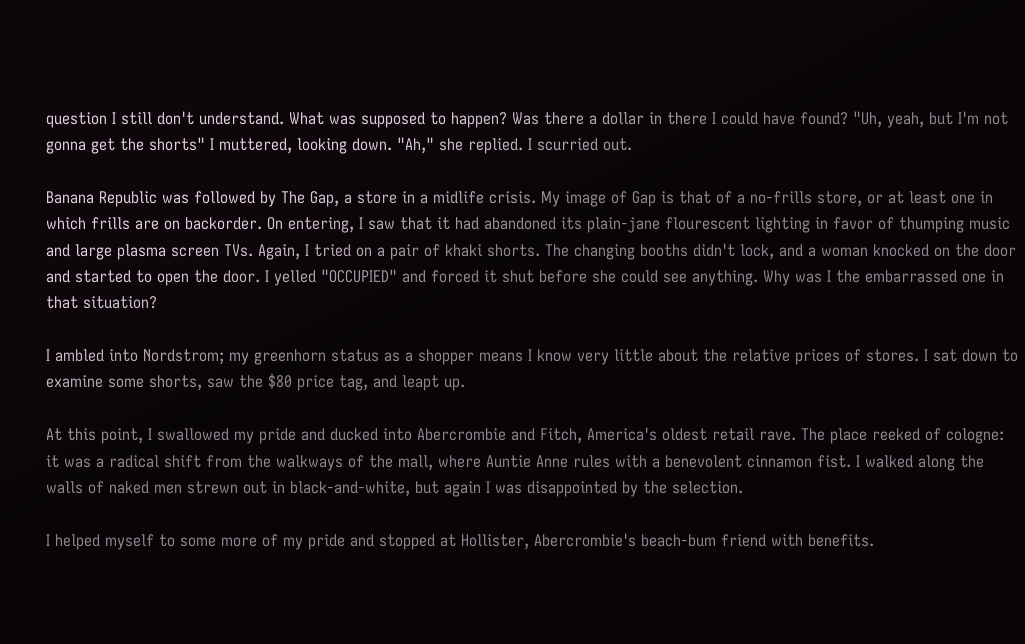question I still don't understand. What was supposed to happen? Was there a dollar in there I could have found? "Uh, yeah, but I'm not gonna get the shorts" I muttered, looking down. "Ah," she replied. I scurried out.

Banana Republic was followed by The Gap, a store in a midlife crisis. My image of Gap is that of a no-frills store, or at least one in which frills are on backorder. On entering, I saw that it had abandoned its plain-jane flourescent lighting in favor of thumping music and large plasma screen TVs. Again, I tried on a pair of khaki shorts. The changing booths didn't lock, and a woman knocked on the door and started to open the door. I yelled "OCCUPIED" and forced it shut before she could see anything. Why was I the embarrassed one in that situation?

I ambled into Nordstrom; my greenhorn status as a shopper means I know very little about the relative prices of stores. I sat down to examine some shorts, saw the $80 price tag, and leapt up.

At this point, I swallowed my pride and ducked into Abercrombie and Fitch, America's oldest retail rave. The place reeked of cologne: it was a radical shift from the walkways of the mall, where Auntie Anne rules with a benevolent cinnamon fist. I walked along the walls of naked men strewn out in black-and-white, but again I was disappointed by the selection.

I helped myself to some more of my pride and stopped at Hollister, Abercrombie's beach-bum friend with benefits.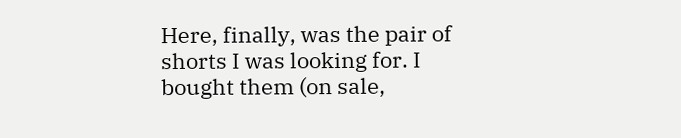Here, finally, was the pair of shorts I was looking for. I bought them (on sale,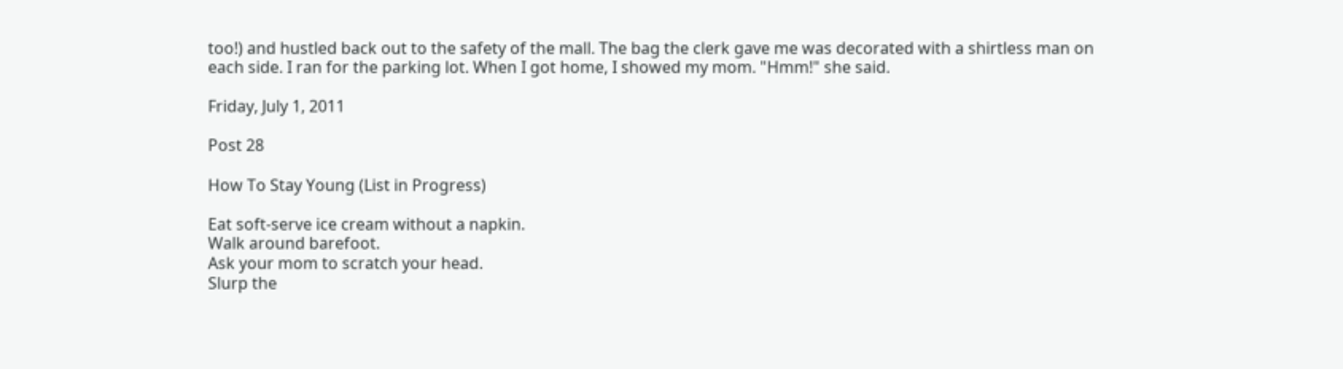too!) and hustled back out to the safety of the mall. The bag the clerk gave me was decorated with a shirtless man on each side. I ran for the parking lot. When I got home, I showed my mom. "Hmm!" she said.

Friday, July 1, 2011

Post 28

How To Stay Young (List in Progress)

Eat soft-serve ice cream without a napkin.
Walk around barefoot.
Ask your mom to scratch your head.
Slurp the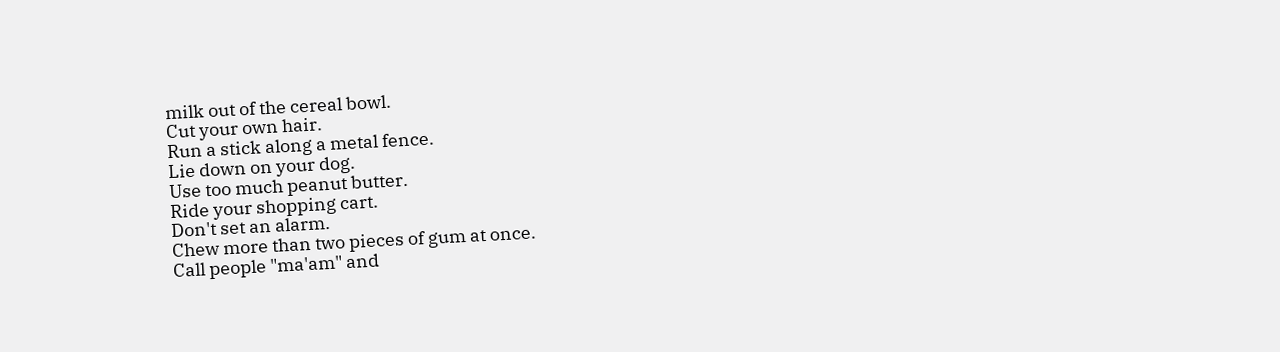milk out of the cereal bowl.
Cut your own hair.
Run a stick along a metal fence.
Lie down on your dog.
Use too much peanut butter.
Ride your shopping cart.
Don't set an alarm.
Chew more than two pieces of gum at once.
Call people "ma'am" and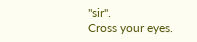"sir".
Cross your eyes.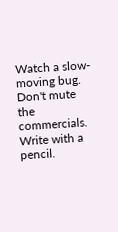Watch a slow-moving bug.
Don't mute the commercials.
Write with a pencil.